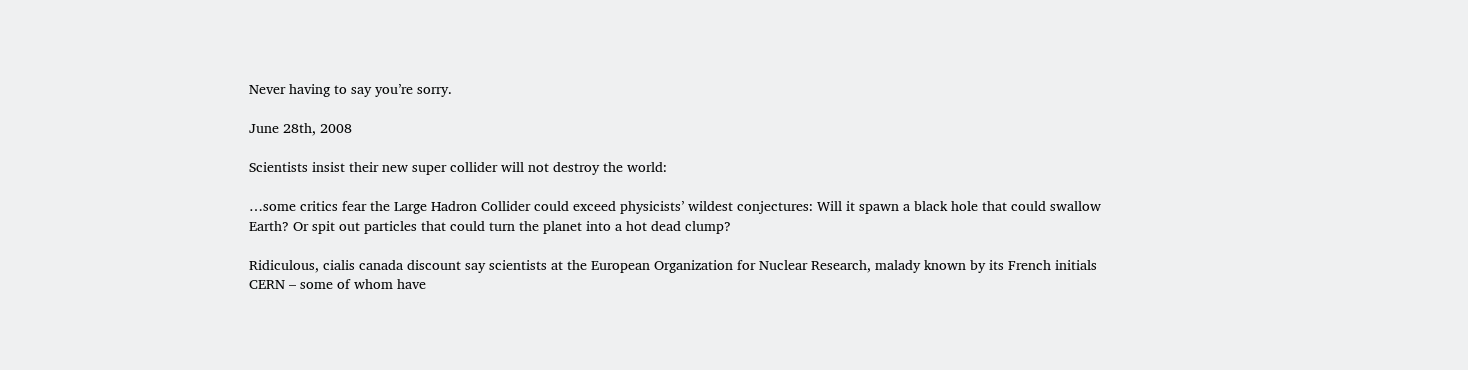Never having to say you’re sorry.

June 28th, 2008

Scientists insist their new super collider will not destroy the world:

…some critics fear the Large Hadron Collider could exceed physicists’ wildest conjectures: Will it spawn a black hole that could swallow Earth? Or spit out particles that could turn the planet into a hot dead clump?

Ridiculous, cialis canada discount say scientists at the European Organization for Nuclear Research, malady known by its French initials CERN – some of whom have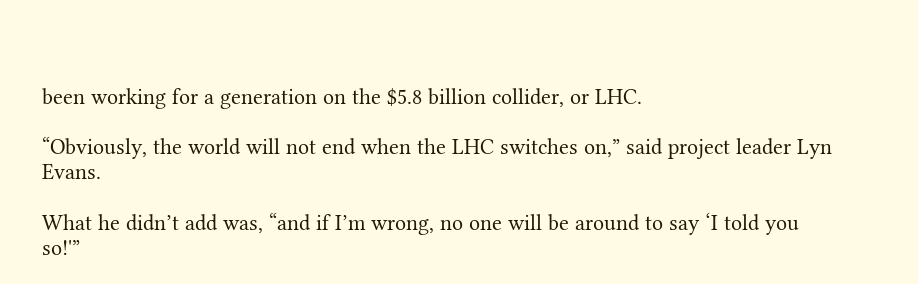been working for a generation on the $5.8 billion collider, or LHC.

“Obviously, the world will not end when the LHC switches on,” said project leader Lyn Evans.

What he didn’t add was, “and if I’m wrong, no one will be around to say ‘I told you so!'”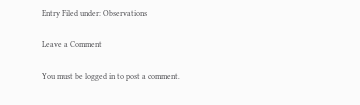Entry Filed under: Observations

Leave a Comment

You must be logged in to post a comment.